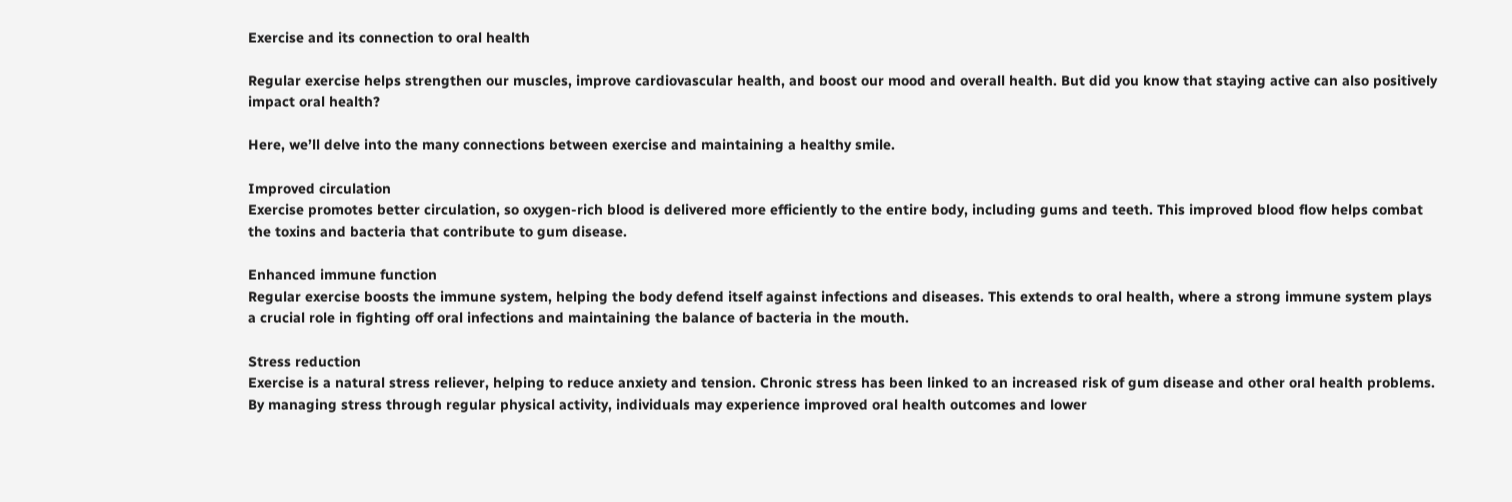Exercise and its connection to oral health

Regular exercise helps strengthen our muscles, improve cardiovascular health, and boost our mood and overall health. But did you know that staying active can also positively impact oral health?

Here, we’ll delve into the many connections between exercise and maintaining a healthy smile.

Improved circulation
Exercise promotes better circulation, so oxygen-rich blood is delivered more efficiently to the entire body, including gums and teeth. This improved blood flow helps combat the toxins and bacteria that contribute to gum disease.

Enhanced immune function
Regular exercise boosts the immune system, helping the body defend itself against infections and diseases. This extends to oral health, where a strong immune system plays a crucial role in fighting off oral infections and maintaining the balance of bacteria in the mouth.

Stress reduction
Exercise is a natural stress reliever, helping to reduce anxiety and tension. Chronic stress has been linked to an increased risk of gum disease and other oral health problems. By managing stress through regular physical activity, individuals may experience improved oral health outcomes and lower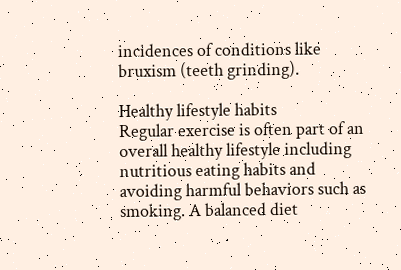incidences of conditions like bruxism (teeth grinding).

Healthy lifestyle habits
Regular exercise is often part of an overall healthy lifestyle including nutritious eating habits and avoiding harmful behaviors such as smoking. A balanced diet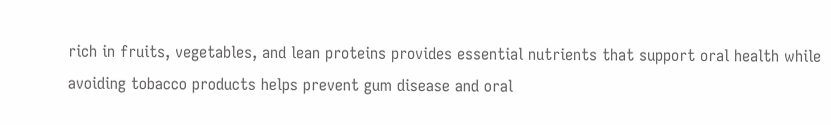rich in fruits, vegetables, and lean proteins provides essential nutrients that support oral health while avoiding tobacco products helps prevent gum disease and oral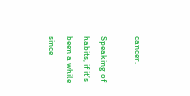cancer.

Speaking of habits, if it’s been a while since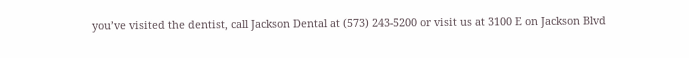you’ve visited the dentist, call Jackson Dental at (573) 243-5200 or visit us at 3100 E on Jackson Blvd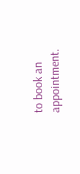to book an appointment.